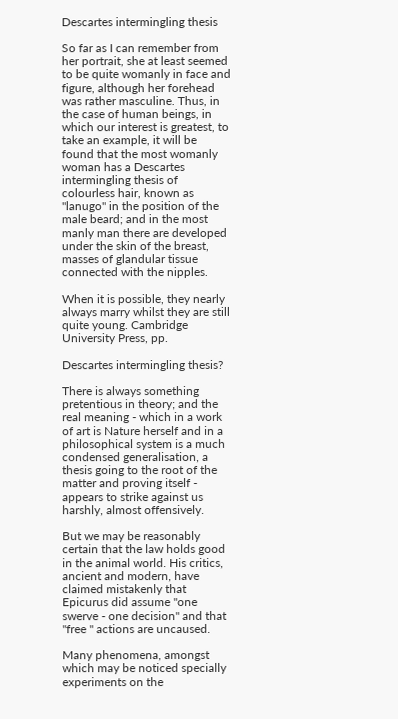Descartes intermingling thesis

So far as I can remember from her portrait, she at least seemed to be quite womanly in face and figure, although her forehead was rather masculine. Thus, in the case of human beings, in which our interest is greatest, to take an example, it will be found that the most womanly woman has a Descartes intermingling thesis of colourless hair, known as "lanugo" in the position of the male beard; and in the most manly man there are developed under the skin of the breast, masses of glandular tissue connected with the nipples.

When it is possible, they nearly always marry whilst they are still quite young. Cambridge University Press, pp.

Descartes intermingling thesis?

There is always something pretentious in theory; and the real meaning - which in a work of art is Nature herself and in a philosophical system is a much condensed generalisation, a thesis going to the root of the matter and proving itself - appears to strike against us harshly, almost offensively.

But we may be reasonably certain that the law holds good in the animal world. His critics, ancient and modern, have claimed mistakenly that Epicurus did assume "one swerve - one decision" and that "free " actions are uncaused.

Many phenomena, amongst which may be noticed specially experiments on the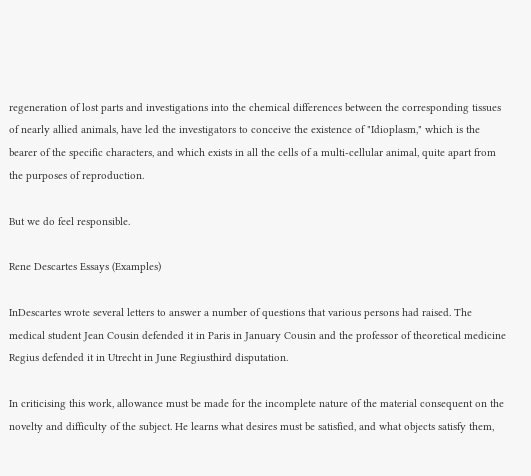regeneration of lost parts and investigations into the chemical differences between the corresponding tissues of nearly allied animals, have led the investigators to conceive the existence of "Idioplasm," which is the bearer of the specific characters, and which exists in all the cells of a multi-cellular animal, quite apart from the purposes of reproduction.

But we do feel responsible.

Rene Descartes Essays (Examples)

InDescartes wrote several letters to answer a number of questions that various persons had raised. The medical student Jean Cousin defended it in Paris in January Cousin and the professor of theoretical medicine Regius defended it in Utrecht in June Regiusthird disputation.

In criticising this work, allowance must be made for the incomplete nature of the material consequent on the novelty and difficulty of the subject. He learns what desires must be satisfied, and what objects satisfy them,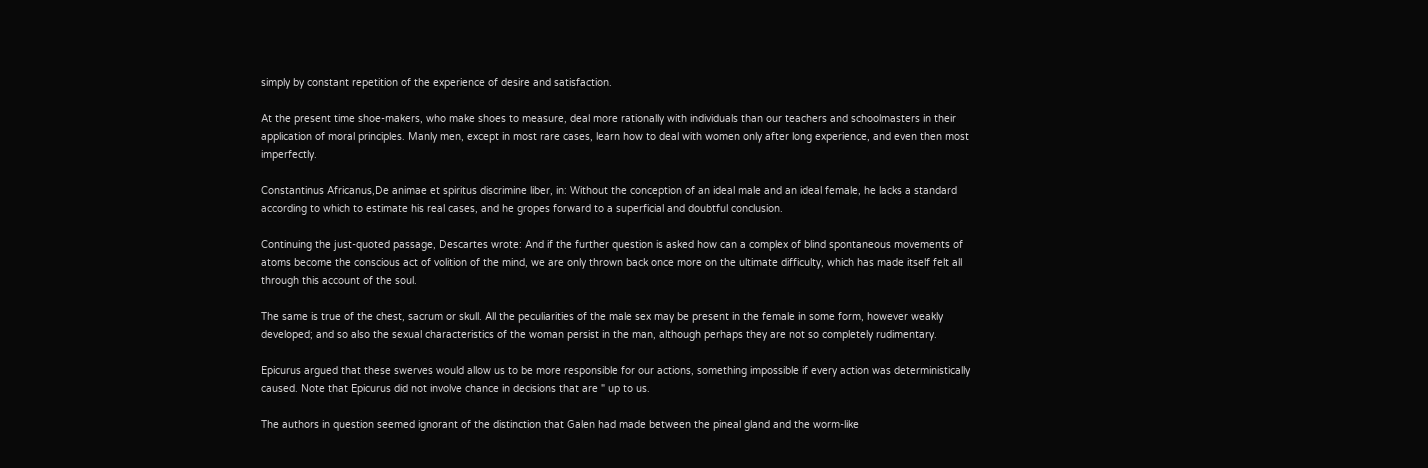simply by constant repetition of the experience of desire and satisfaction.

At the present time shoe-makers, who make shoes to measure, deal more rationally with individuals than our teachers and schoolmasters in their application of moral principles. Manly men, except in most rare cases, learn how to deal with women only after long experience, and even then most imperfectly.

Constantinus Africanus,De animae et spiritus discrimine liber, in: Without the conception of an ideal male and an ideal female, he lacks a standard according to which to estimate his real cases, and he gropes forward to a superficial and doubtful conclusion.

Continuing the just-quoted passage, Descartes wrote: And if the further question is asked how can a complex of blind spontaneous movements of atoms become the conscious act of volition of the mind, we are only thrown back once more on the ultimate difficulty, which has made itself felt all through this account of the soul.

The same is true of the chest, sacrum or skull. All the peculiarities of the male sex may be present in the female in some form, however weakly developed; and so also the sexual characteristics of the woman persist in the man, although perhaps they are not so completely rudimentary.

Epicurus argued that these swerves would allow us to be more responsible for our actions, something impossible if every action was deterministically caused. Note that Epicurus did not involve chance in decisions that are " up to us.

The authors in question seemed ignorant of the distinction that Galen had made between the pineal gland and the worm-like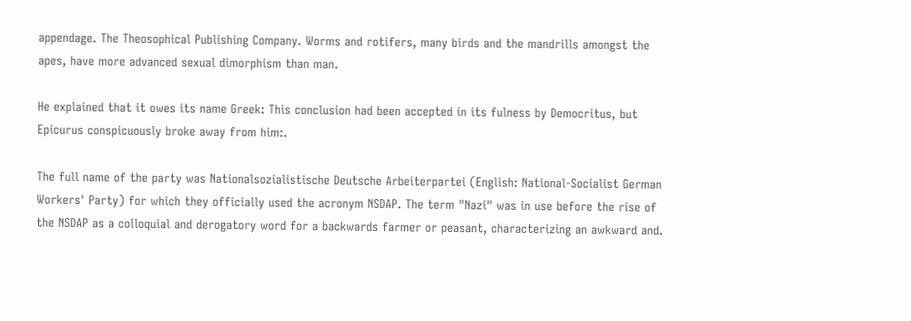appendage. The Theosophical Publishing Company. Worms and rotifers, many birds and the mandrills amongst the apes, have more advanced sexual dimorphism than man.

He explained that it owes its name Greek: This conclusion had been accepted in its fulness by Democritus, but Epicurus conspicuously broke away from him:.

The full name of the party was Nationalsozialistische Deutsche Arbeiterpartei (English: National-Socialist German Workers' Party) for which they officially used the acronym NSDAP. The term "Nazi" was in use before the rise of the NSDAP as a colloquial and derogatory word for a backwards farmer or peasant, characterizing an awkward and.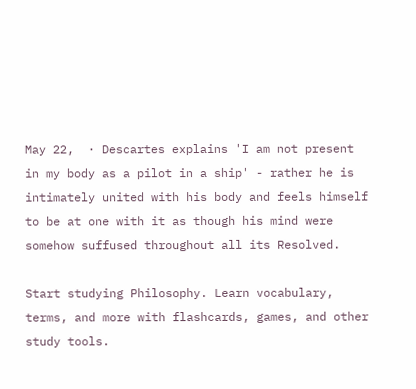May 22,  · Descartes explains 'I am not present in my body as a pilot in a ship' - rather he is intimately united with his body and feels himself to be at one with it as though his mind were somehow suffused throughout all its Resolved.

Start studying Philosophy. Learn vocabulary, terms, and more with flashcards, games, and other study tools.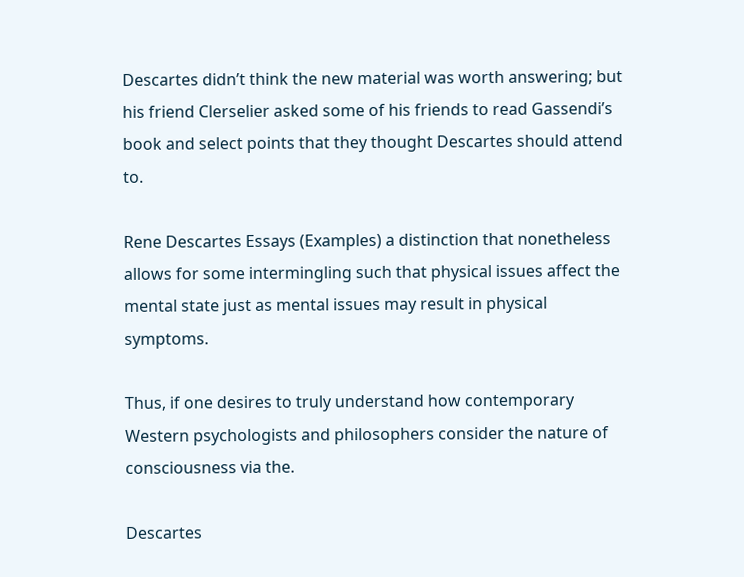Descartes didn’t think the new material was worth answering; but his friend Clerselier asked some of his friends to read Gassendi’s book and select points that they thought Descartes should attend to.

Rene Descartes Essays (Examples) a distinction that nonetheless allows for some intermingling such that physical issues affect the mental state just as mental issues may result in physical symptoms.

Thus, if one desires to truly understand how contemporary Western psychologists and philosophers consider the nature of consciousness via the.

Descartes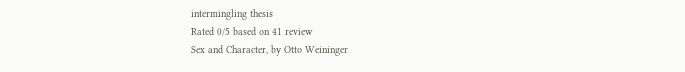intermingling thesis
Rated 0/5 based on 41 review
Sex and Character, by Otto Weininger